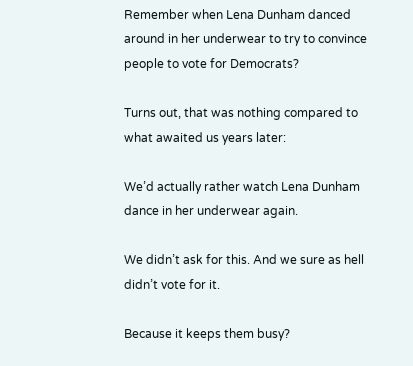Remember when Lena Dunham danced around in her underwear to try to convince people to vote for Democrats?

Turns out, that was nothing compared to what awaited us years later:

We’d actually rather watch Lena Dunham dance in her underwear again.

We didn’t ask for this. And we sure as hell didn’t vote for it.

Because it keeps them busy?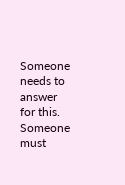Someone needs to answer for this. Someone must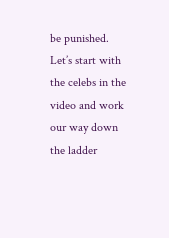be punished. Let’s start with the celebs in the video and work our way down the ladder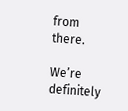from there.

We’re definitely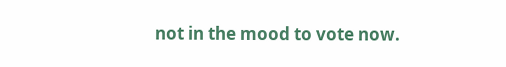not in the mood to vote now.